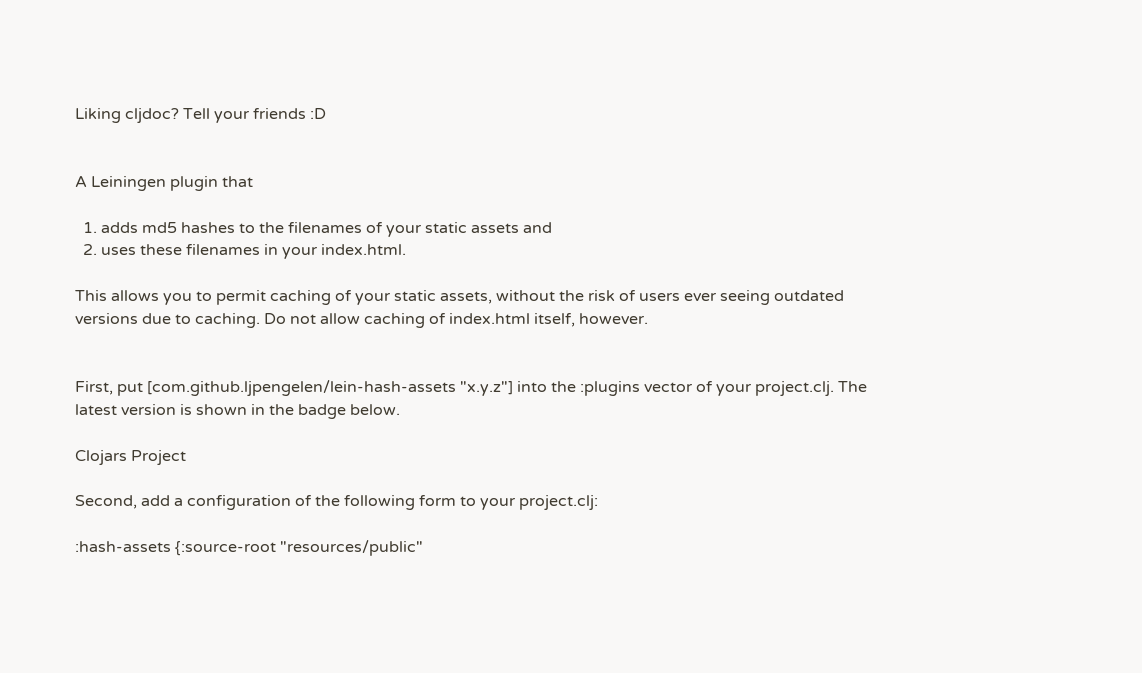Liking cljdoc? Tell your friends :D


A Leiningen plugin that

  1. adds md5 hashes to the filenames of your static assets and
  2. uses these filenames in your index.html.

This allows you to permit caching of your static assets, without the risk of users ever seeing outdated versions due to caching. Do not allow caching of index.html itself, however.


First, put [com.github.ljpengelen/lein-hash-assets "x.y.z"] into the :plugins vector of your project.clj. The latest version is shown in the badge below.

Clojars Project

Second, add a configuration of the following form to your project.clj:

:hash-assets {:source-root "resources/public"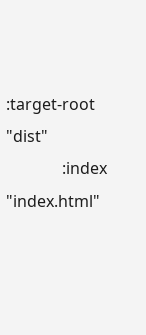:target-root "dist"
              :index "index.html"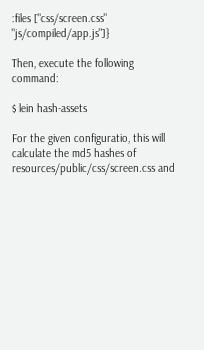:files ["css/screen.css" "js/compiled/app.js"]}

Then, execute the following command:

$ lein hash-assets

For the given configuratio, this will calculate the md5 hashes of resources/public/css/screen.css and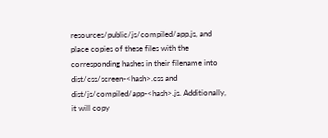resources/public/js/compiled/app.js, and place copies of these files with the corresponding hashes in their filename into dist/css/screen-<hash>.css and dist/js/compiled/app-<hash>.js. Additionally, it will copy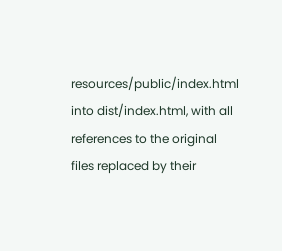resources/public/index.html into dist/index.html, with all references to the original files replaced by their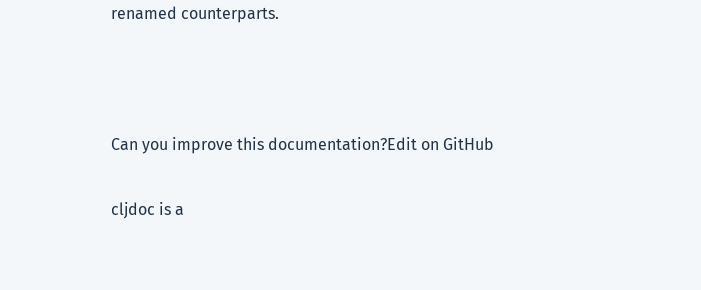renamed counterparts.



Can you improve this documentation?Edit on GitHub

cljdoc is a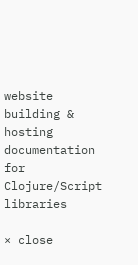website building & hosting documentation for Clojure/Script libraries

× close